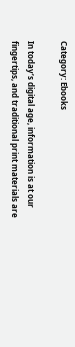Category: Ebooks

In today’s digital age, information is at our fingertips, and traditional print materials are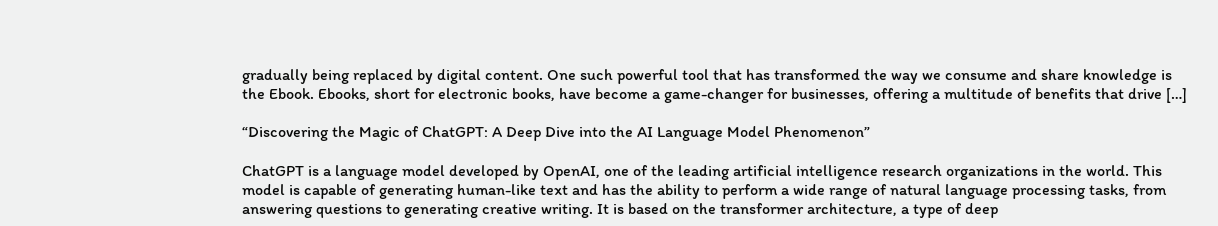gradually being replaced by digital content. One such powerful tool that has transformed the way we consume and share knowledge is the Ebook. Ebooks, short for electronic books, have become a game-changer for businesses, offering a multitude of benefits that drive […]

“Discovering the Magic of ChatGPT: A Deep Dive into the AI Language Model Phenomenon”

ChatGPT is a language model developed by OpenAI, one of the leading artificial intelligence research organizations in the world. This model is capable of generating human-like text and has the ability to perform a wide range of natural language processing tasks, from answering questions to generating creative writing. It is based on the transformer architecture, a type of deep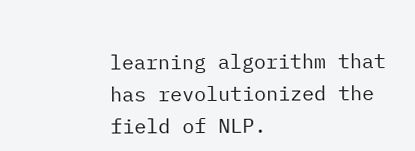learning algorithm that has revolutionized the field of NLP.